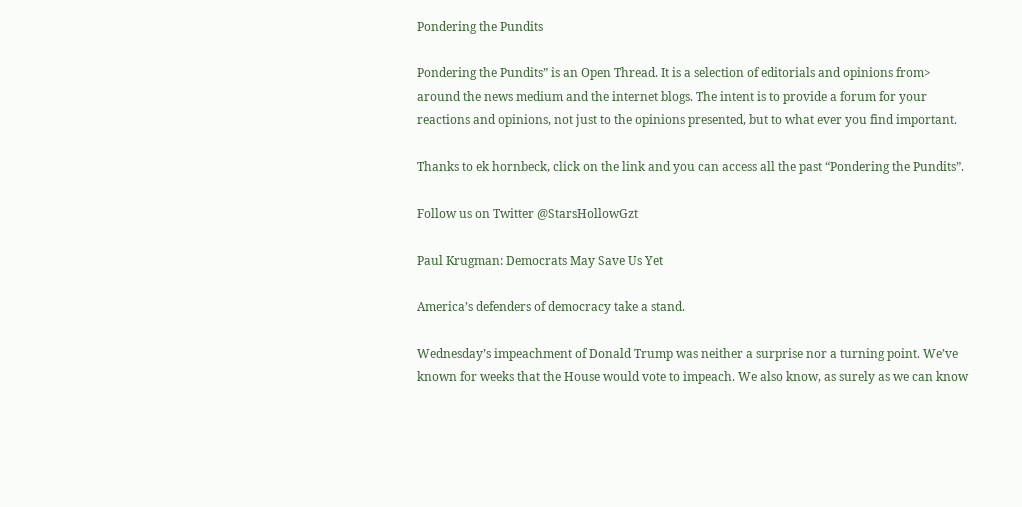Pondering the Pundits

Pondering the Pundits” is an Open Thread. It is a selection of editorials and opinions from> around the news medium and the internet blogs. The intent is to provide a forum for your reactions and opinions, not just to the opinions presented, but to what ever you find important.

Thanks to ek hornbeck, click on the link and you can access all the past “Pondering the Pundits”.

Follow us on Twitter @StarsHollowGzt

Paul Krugman: Democrats May Save Us Yet

America’s defenders of democracy take a stand.

Wednesday’s impeachment of Donald Trump was neither a surprise nor a turning point. We’ve known for weeks that the House would vote to impeach. We also know, as surely as we can know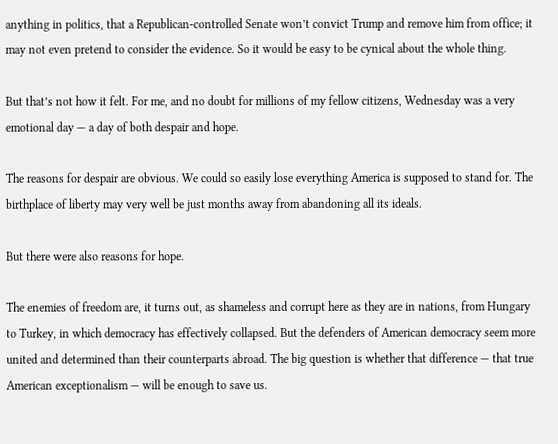anything in politics, that a Republican-controlled Senate won’t convict Trump and remove him from office; it may not even pretend to consider the evidence. So it would be easy to be cynical about the whole thing.

But that’s not how it felt. For me, and no doubt for millions of my fellow citizens, Wednesday was a very emotional day — a day of both despair and hope.

The reasons for despair are obvious. We could so easily lose everything America is supposed to stand for. The birthplace of liberty may very well be just months away from abandoning all its ideals.

But there were also reasons for hope.

The enemies of freedom are, it turns out, as shameless and corrupt here as they are in nations, from Hungary to Turkey, in which democracy has effectively collapsed. But the defenders of American democracy seem more united and determined than their counterparts abroad. The big question is whether that difference — that true American exceptionalism — will be enough to save us.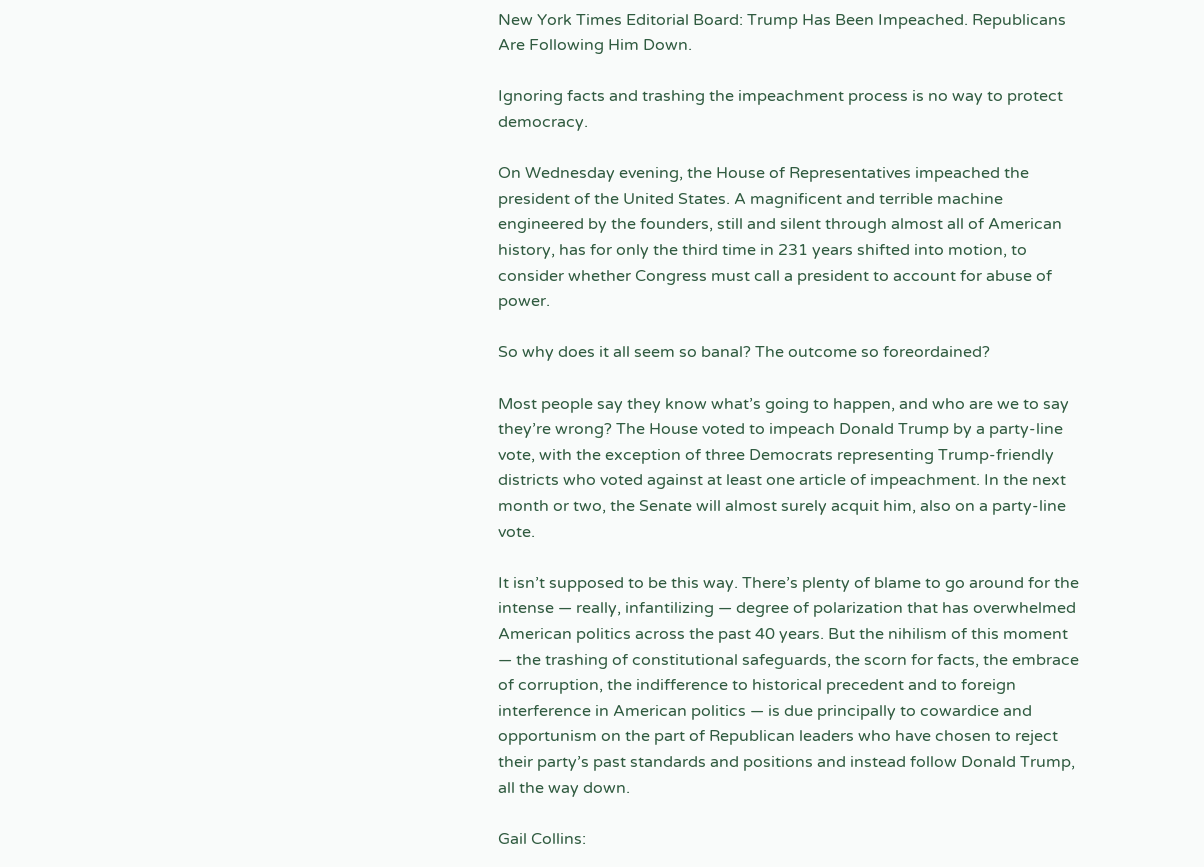New York Times Editorial Board: Trump Has Been Impeached. Republicans Are Following Him Down.

Ignoring facts and trashing the impeachment process is no way to protect democracy.

On Wednesday evening, the House of Representatives impeached the president of the United States. A magnificent and terrible machine engineered by the founders, still and silent through almost all of American history, has for only the third time in 231 years shifted into motion, to consider whether Congress must call a president to account for abuse of power.

So why does it all seem so banal? The outcome so foreordained?

Most people say they know what’s going to happen, and who are we to say they’re wrong? The House voted to impeach Donald Trump by a party-line vote, with the exception of three Democrats representing Trump-friendly districts who voted against at least one article of impeachment. In the next month or two, the Senate will almost surely acquit him, also on a party-line vote.

It isn’t supposed to be this way. There’s plenty of blame to go around for the intense — really, infantilizing — degree of polarization that has overwhelmed American politics across the past 40 years. But the nihilism of this moment — the trashing of constitutional safeguards, the scorn for facts, the embrace of corruption, the indifference to historical precedent and to foreign interference in American politics — is due principally to cowardice and opportunism on the part of Republican leaders who have chosen to reject their party’s past standards and positions and instead follow Donald Trump, all the way down.

Gail Collins: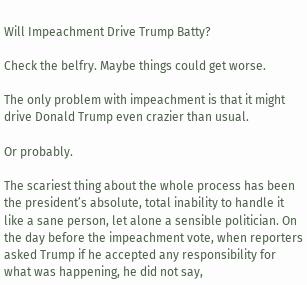Will Impeachment Drive Trump Batty?

Check the belfry. Maybe things could get worse.

The only problem with impeachment is that it might drive Donald Trump even crazier than usual.

Or probably.

The scariest thing about the whole process has been the president’s absolute, total inability to handle it like a sane person, let alone a sensible politician. On the day before the impeachment vote, when reporters asked Trump if he accepted any responsibility for what was happening, he did not say,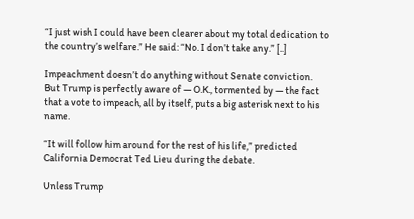“I just wish I could have been clearer about my total dedication to the country’s welfare.” He said: “No. I don’t take any.” [..]

Impeachment doesn’t do anything without Senate conviction. But Trump is perfectly aware of — O.K., tormented by — the fact that a vote to impeach, all by itself, puts a big asterisk next to his name.

“It will follow him around for the rest of his life,” predicted California Democrat Ted Lieu during the debate.

Unless Trump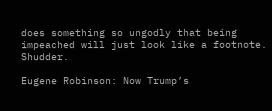does something so ungodly that being impeached will just look like a footnote. Shudder.

Eugene Robinson: Now Trump’s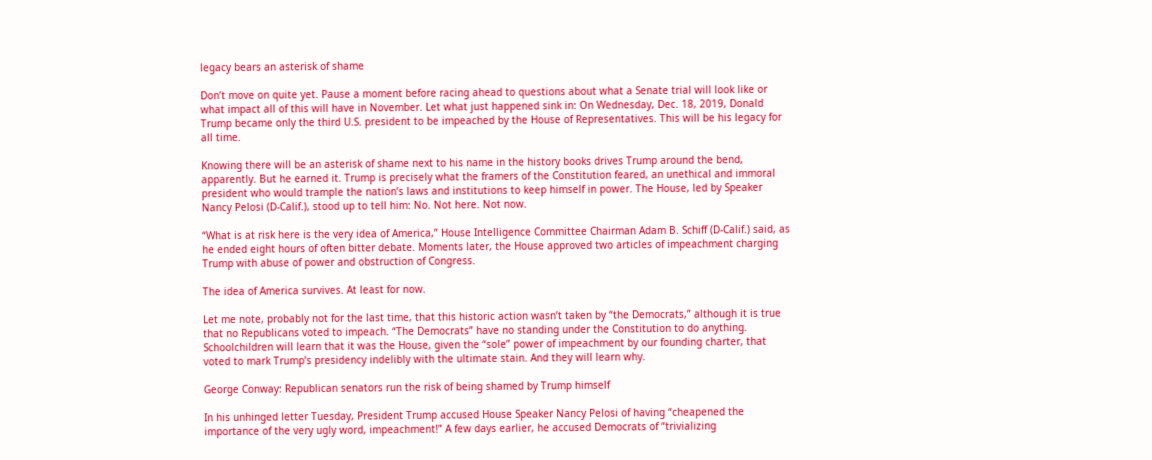legacy bears an asterisk of shame

Don’t move on quite yet. Pause a moment before racing ahead to questions about what a Senate trial will look like or what impact all of this will have in November. Let what just happened sink in: On Wednesday, Dec. 18, 2019, Donald Trump became only the third U.S. president to be impeached by the House of Representatives. This will be his legacy for all time.

Knowing there will be an asterisk of shame next to his name in the history books drives Trump around the bend, apparently. But he earned it. Trump is precisely what the framers of the Constitution feared, an unethical and immoral president who would trample the nation’s laws and institutions to keep himself in power. The House, led by Speaker Nancy Pelosi (D-Calif.), stood up to tell him: No. Not here. Not now.

“What is at risk here is the very idea of America,” House Intelligence Committee Chairman Adam B. Schiff (D-Calif.) said, as he ended eight hours of often bitter debate. Moments later, the House approved two articles of impeachment charging Trump with abuse of power and obstruction of Congress.

The idea of America survives. At least for now.

Let me note, probably not for the last time, that this historic action wasn’t taken by “the Democrats,” although it is true that no Republicans voted to impeach. “The Democrats” have no standing under the Constitution to do anything. Schoolchildren will learn that it was the House, given the “sole” power of impeachment by our founding charter, that voted to mark Trump’s presidency indelibly with the ultimate stain. And they will learn why.

George Conway: Republican senators run the risk of being shamed by Trump himself

In his unhinged letter Tuesday, President Trump accused House Speaker Nancy Pelosi of having “cheapened the importance of the very ugly word, impeachment!” A few days earlier, he accused Democrats of “trivializing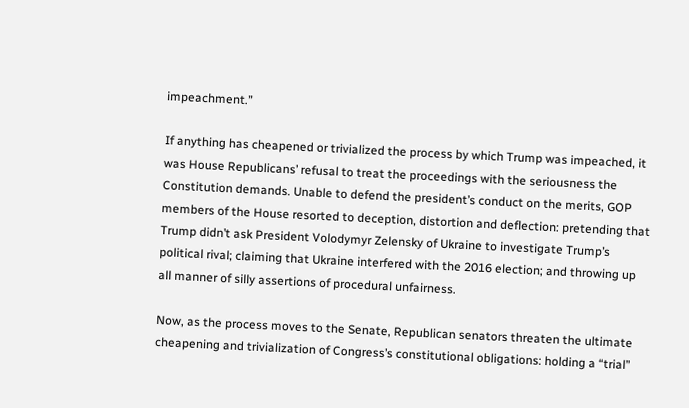impeachment.”

If anything has cheapened or trivialized the process by which Trump was impeached, it was House Republicans’ refusal to treat the proceedings with the seriousness the Constitution demands. Unable to defend the president’s conduct on the merits, GOP members of the House resorted to deception, distortion and deflection: pretending that Trump didn’t ask President Volodymyr Zelensky of Ukraine to investigate Trump’s political rival; claiming that Ukraine interfered with the 2016 election; and throwing up all manner of silly assertions of procedural unfairness.

Now, as the process moves to the Senate, Republican senators threaten the ultimate cheapening and trivialization of Congress’s constitutional obligations: holding a “trial”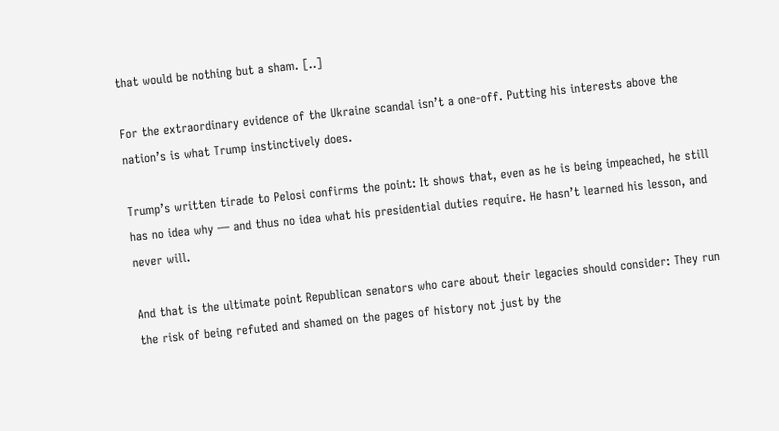that would be nothing but a sham. [..]

For the extraordinary evidence of the Ukraine scandal isn’t a one-off. Putting his interests above the nation’s is what Trump instinctively does.

Trump’s written tirade to Pelosi confirms the point: It shows that, even as he is being impeached, he still has no idea why — and thus no idea what his presidential duties require. He hasn’t learned his lesson, and never will.

And that is the ultimate point Republican senators who care about their legacies should consider: They run the risk of being refuted and shamed on the pages of history not just by the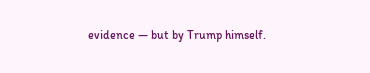evidence — but by Trump himself.